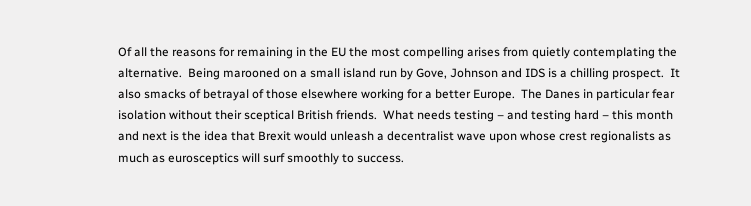Of all the reasons for remaining in the EU the most compelling arises from quietly contemplating the alternative.  Being marooned on a small island run by Gove, Johnson and IDS is a chilling prospect.  It also smacks of betrayal of those elsewhere working for a better Europe.  The Danes in particular fear isolation without their sceptical British friends.  What needs testing – and testing hard – this month and next is the idea that Brexit would unleash a decentralist wave upon whose crest regionalists as much as eurosceptics will surf smoothly to success.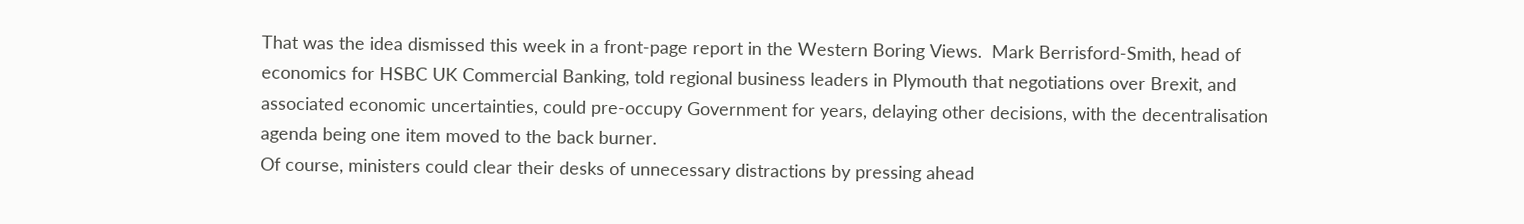That was the idea dismissed this week in a front-page report in the Western Boring Views.  Mark Berrisford-Smith, head of economics for HSBC UK Commercial Banking, told regional business leaders in Plymouth that negotiations over Brexit, and associated economic uncertainties, could pre-occupy Government for years, delaying other decisions, with the decentralisation agenda being one item moved to the back burner.
Of course, ministers could clear their desks of unnecessary distractions by pressing ahead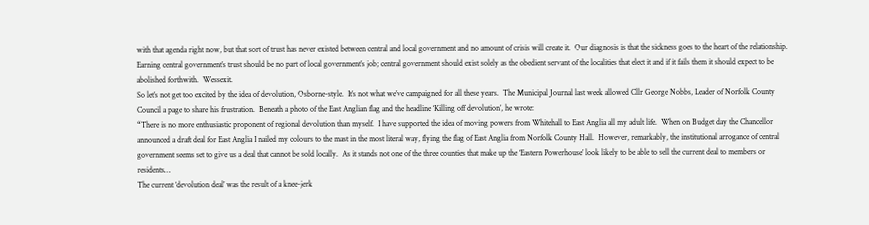with that agenda right now, but that sort of trust has never existed between central and local government and no amount of crisis will create it.  Our diagnosis is that the sickness goes to the heart of the relationship.  Earning central government’s trust should be no part of local government’s job; central government should exist solely as the obedient servant of the localities that elect it and if it fails them it should expect to be abolished forthwith.  Wessexit.
So let’s not get too excited by the idea of devolution, Osborne-style.  It’s not what we’ve campaigned for all these years.  The Municipal Journal last week allowed Cllr George Nobbs, Leader of Norfolk County Council a page to share his frustration.  Beneath a photo of the East Anglian flag and the headline ‘Killing off devolution’, he wrote:
“There is no more enthusiastic proponent of regional devolution than myself.  I have supported the idea of moving powers from Whitehall to East Anglia all my adult life.  When on Budget day the Chancellor announced a draft deal for East Anglia I nailed my colours to the mast in the most literal way, flying the flag of East Anglia from Norfolk County Hall.  However, remarkably, the institutional arrogance of central government seems set to give us a deal that cannot be sold locally.  As it stands not one of the three counties that make up the ‘Eastern Powerhouse’ look likely to be able to sell the current deal to members or residents…
The current ‘devolution deal’ was the result of a knee-jerk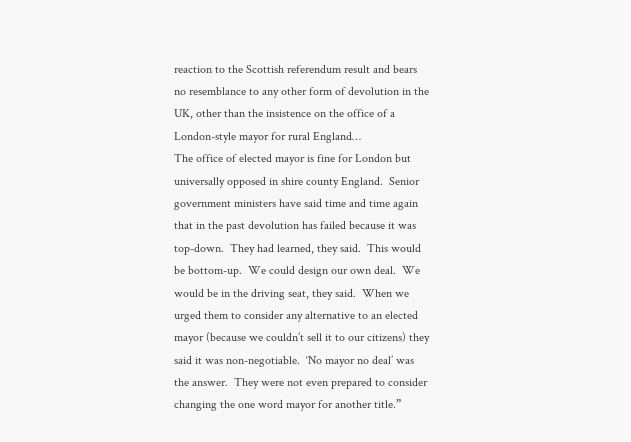reaction to the Scottish referendum result and bears no resemblance to any other form of devolution in the UK, other than the insistence on the office of a London-style mayor for rural England…
The office of elected mayor is fine for London but universally opposed in shire county England.  Senior government ministers have said time and time again that in the past devolution has failed because it was top-down.  They had learned, they said.  This would be bottom-up.  We could design our own deal.  We would be in the driving seat, they said.  When we urged them to consider any alternative to an elected mayor (because we couldn’t sell it to our citizens) they said it was non-negotiable.  ‘No mayor no deal’ was the answer.  They were not even prepared to consider changing the one word mayor for another title.”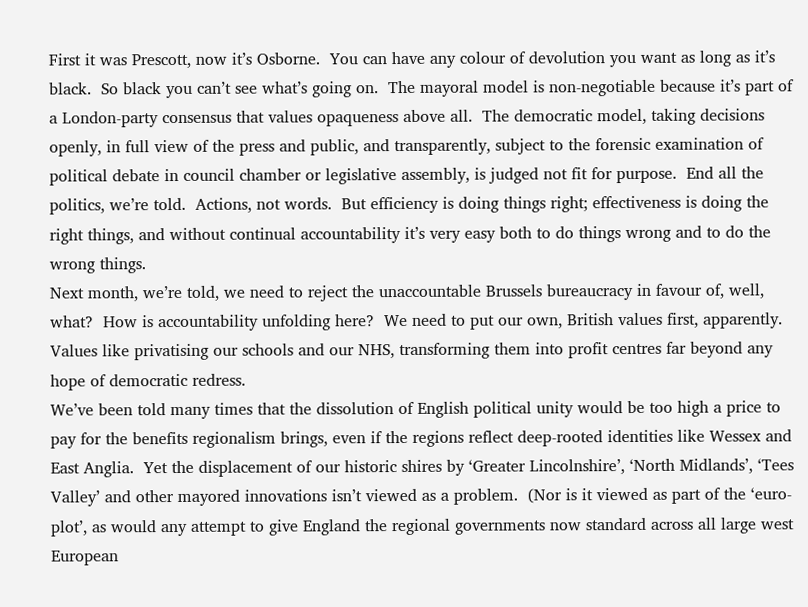First it was Prescott, now it’s Osborne.  You can have any colour of devolution you want as long as it’s black.  So black you can’t see what’s going on.  The mayoral model is non-negotiable because it’s part of a London-party consensus that values opaqueness above all.  The democratic model, taking decisions openly, in full view of the press and public, and transparently, subject to the forensic examination of political debate in council chamber or legislative assembly, is judged not fit for purpose.  End all the politics, we’re told.  Actions, not words.  But efficiency is doing things right; effectiveness is doing the right things, and without continual accountability it’s very easy both to do things wrong and to do the wrong things.
Next month, we’re told, we need to reject the unaccountable Brussels bureaucracy in favour of, well, what?  How is accountability unfolding here?  We need to put our own, British values first, apparently.  Values like privatising our schools and our NHS, transforming them into profit centres far beyond any hope of democratic redress.
We’ve been told many times that the dissolution of English political unity would be too high a price to pay for the benefits regionalism brings, even if the regions reflect deep-rooted identities like Wessex and East Anglia.  Yet the displacement of our historic shires by ‘Greater Lincolnshire’, ‘North Midlands’, ‘Tees Valley’ and other mayored innovations isn’t viewed as a problem.  (Nor is it viewed as part of the ‘euro-plot’, as would any attempt to give England the regional governments now standard across all large west European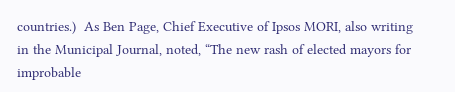countries.)  As Ben Page, Chief Executive of Ipsos MORI, also writing in the Municipal Journal, noted, “The new rash of elected mayors for improbable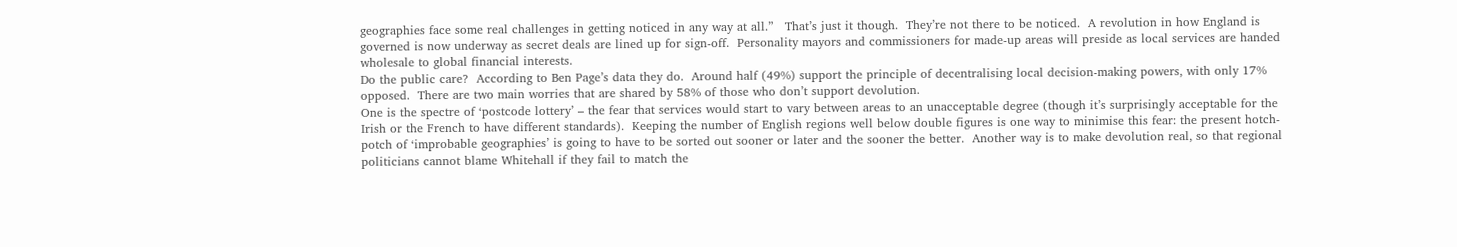geographies face some real challenges in getting noticed in any way at all.”   That’s just it though.  They’re not there to be noticed.  A revolution in how England is governed is now underway as secret deals are lined up for sign-off.  Personality mayors and commissioners for made-up areas will preside as local services are handed wholesale to global financial interests.
Do the public care?  According to Ben Page’s data they do.  Around half (49%) support the principle of decentralising local decision-making powers, with only 17% opposed.  There are two main worries that are shared by 58% of those who don’t support devolution.
One is the spectre of ‘postcode lottery’ – the fear that services would start to vary between areas to an unacceptable degree (though it’s surprisingly acceptable for the Irish or the French to have different standards).  Keeping the number of English regions well below double figures is one way to minimise this fear: the present hotch-potch of ‘improbable geographies’ is going to have to be sorted out sooner or later and the sooner the better.  Another way is to make devolution real, so that regional politicians cannot blame Whitehall if they fail to match the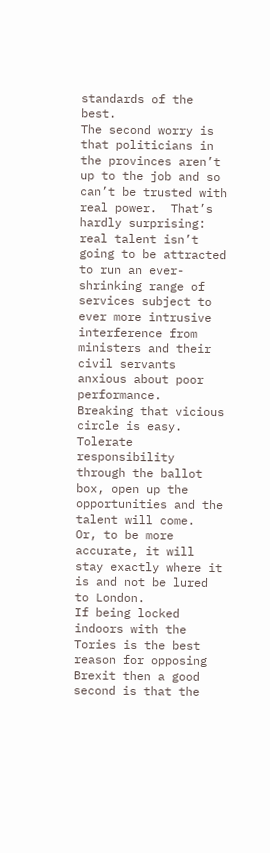standards of the best.
The second worry is that politicians in the provinces aren’t up to the job and so can’t be trusted with real power.  That’s hardly surprising: real talent isn’t going to be attracted to run an ever-shrinking range of services subject to ever more intrusive interference from ministers and their civil servants anxious about poor performance.  Breaking that vicious circle is easy.  Tolerate responsibility through the ballot box, open up the opportunities and the talent will come.  Or, to be more accurate, it will stay exactly where it is and not be lured to London.
If being locked indoors with the Tories is the best reason for opposing Brexit then a good second is that the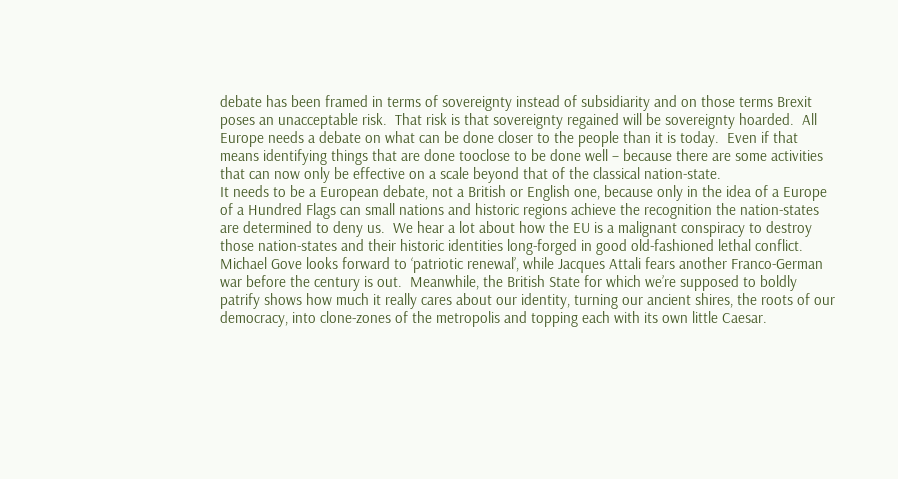debate has been framed in terms of sovereignty instead of subsidiarity and on those terms Brexit poses an unacceptable risk.  That risk is that sovereignty regained will be sovereignty hoarded.  All Europe needs a debate on what can be done closer to the people than it is today.  Even if that means identifying things that are done tooclose to be done well – because there are some activities that can now only be effective on a scale beyond that of the classical nation-state.
It needs to be a European debate, not a British or English one, because only in the idea of a Europe of a Hundred Flags can small nations and historic regions achieve the recognition the nation-states are determined to deny us.  We hear a lot about how the EU is a malignant conspiracy to destroy those nation-states and their historic identities long-forged in good old-fashioned lethal conflict.  Michael Gove looks forward to ‘patriotic renewal’, while Jacques Attali fears another Franco-German war before the century is out.  Meanwhile, the British State for which we’re supposed to boldly patrify shows how much it really cares about our identity, turning our ancient shires, the roots of our democracy, into clone-zones of the metropolis and topping each with its own little Caesar.